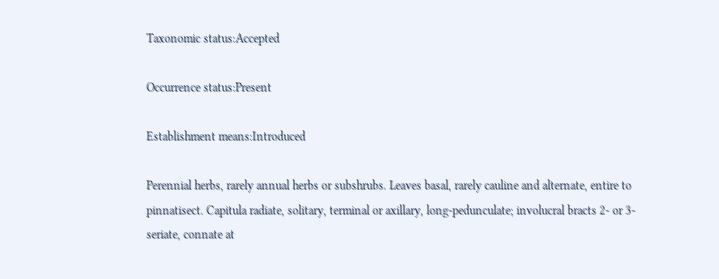Taxonomic status:Accepted

Occurrence status:Present

Establishment means:Introduced

Perennial herbs, rarely annual herbs or subshrubs. Leaves basal, rarely cauline and alternate, entire to pinnatisect. Capitula radiate, solitary, terminal or axillary, long-pedunculate; involucral bracts 2- or 3-seriate, connate at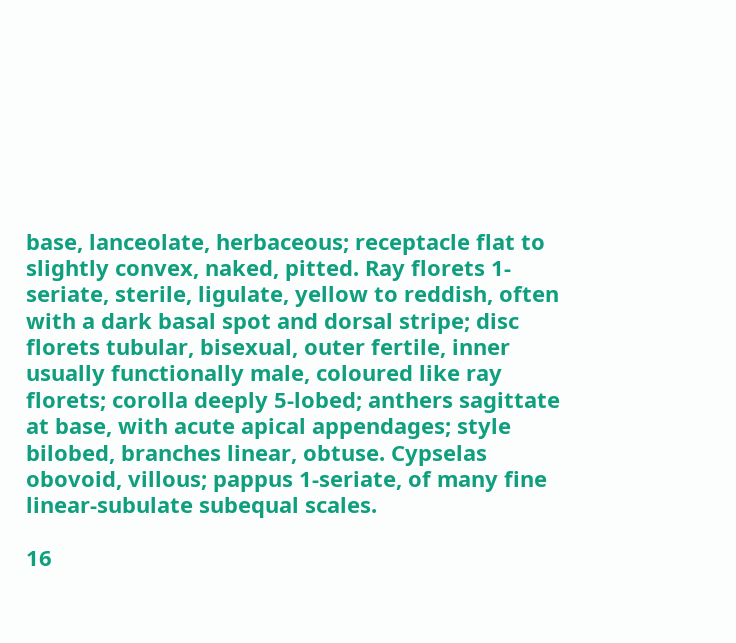base, lanceolate, herbaceous; receptacle flat to slightly convex, naked, pitted. Ray florets 1-seriate, sterile, ligulate, yellow to reddish, often with a dark basal spot and dorsal stripe; disc florets tubular, bisexual, outer fertile, inner usually functionally male, coloured like ray florets; corolla deeply 5-lobed; anthers sagittate at base, with acute apical appendages; style bilobed, branches linear, obtuse. Cypselas obovoid, villous; pappus 1-seriate, of many fine linear-subulate subequal scales.

16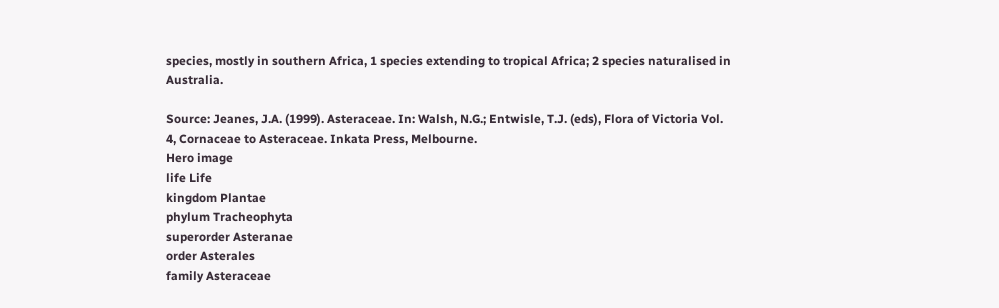species, mostly in southern Africa, 1 species extending to tropical Africa; 2 species naturalised in Australia.

Source: Jeanes, J.A. (1999). Asteraceae. In: Walsh, N.G.; Entwisle, T.J. (eds), Flora of Victoria Vol. 4, Cornaceae to Asteraceae. Inkata Press, Melbourne.
Hero image
life Life
kingdom Plantae
phylum Tracheophyta
superorder Asteranae
order Asterales
family Asteraceae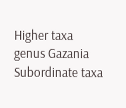Higher taxa
genus Gazania
Subordinate taxa